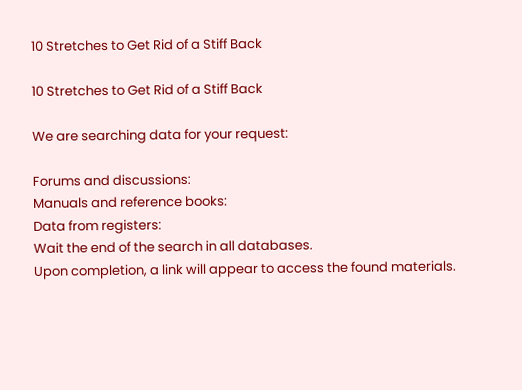10 Stretches to Get Rid of a Stiff Back

10 Stretches to Get Rid of a Stiff Back

We are searching data for your request:

Forums and discussions:
Manuals and reference books:
Data from registers:
Wait the end of the search in all databases.
Upon completion, a link will appear to access the found materials.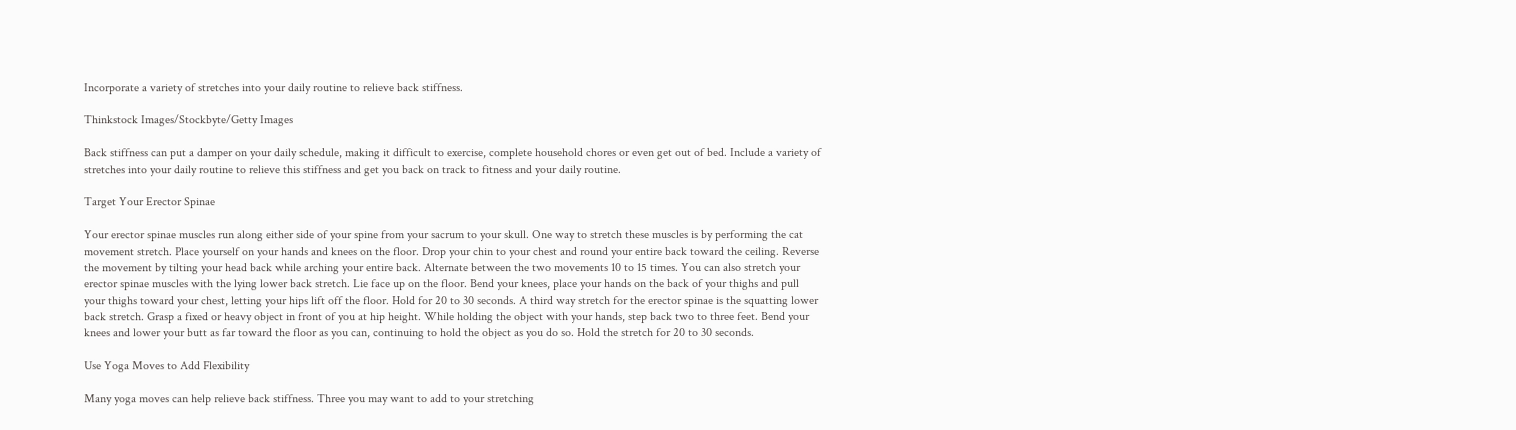Incorporate a variety of stretches into your daily routine to relieve back stiffness.

Thinkstock Images/Stockbyte/Getty Images

Back stiffness can put a damper on your daily schedule, making it difficult to exercise, complete household chores or even get out of bed. Include a variety of stretches into your daily routine to relieve this stiffness and get you back on track to fitness and your daily routine.

Target Your Erector Spinae

Your erector spinae muscles run along either side of your spine from your sacrum to your skull. One way to stretch these muscles is by performing the cat movement stretch. Place yourself on your hands and knees on the floor. Drop your chin to your chest and round your entire back toward the ceiling. Reverse the movement by tilting your head back while arching your entire back. Alternate between the two movements 10 to 15 times. You can also stretch your erector spinae muscles with the lying lower back stretch. Lie face up on the floor. Bend your knees, place your hands on the back of your thighs and pull your thighs toward your chest, letting your hips lift off the floor. Hold for 20 to 30 seconds. A third way stretch for the erector spinae is the squatting lower back stretch. Grasp a fixed or heavy object in front of you at hip height. While holding the object with your hands, step back two to three feet. Bend your knees and lower your butt as far toward the floor as you can, continuing to hold the object as you do so. Hold the stretch for 20 to 30 seconds.

Use Yoga Moves to Add Flexibility

Many yoga moves can help relieve back stiffness. Three you may want to add to your stretching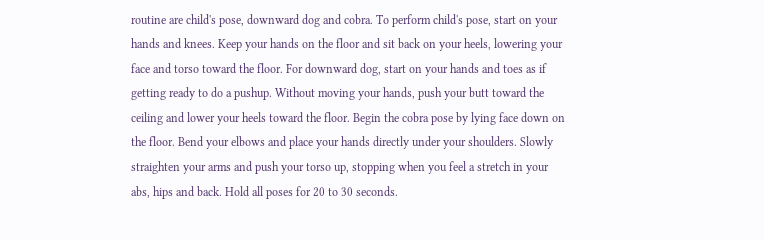routine are child's pose, downward dog and cobra. To perform child's pose, start on your hands and knees. Keep your hands on the floor and sit back on your heels, lowering your face and torso toward the floor. For downward dog, start on your hands and toes as if getting ready to do a pushup. Without moving your hands, push your butt toward the ceiling and lower your heels toward the floor. Begin the cobra pose by lying face down on the floor. Bend your elbows and place your hands directly under your shoulders. Slowly straighten your arms and push your torso up, stopping when you feel a stretch in your abs, hips and back. Hold all poses for 20 to 30 seconds.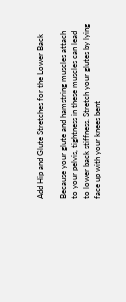Add Hip and Glute Stretches for the Lower Back

Because your glute and hamstring muscles attach to your pelvis, tightness in these muscles can lead to lower back stiffness. Stretch your glutes by lying face up with your knees bent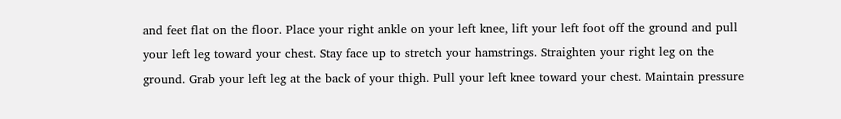and feet flat on the floor. Place your right ankle on your left knee, lift your left foot off the ground and pull your left leg toward your chest. Stay face up to stretch your hamstrings. Straighten your right leg on the ground. Grab your left leg at the back of your thigh. Pull your left knee toward your chest. Maintain pressure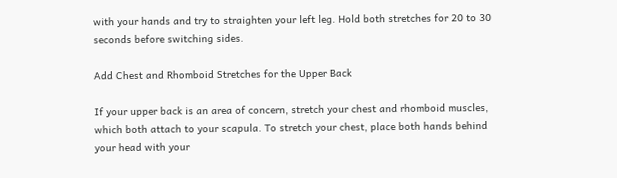with your hands and try to straighten your left leg. Hold both stretches for 20 to 30 seconds before switching sides.

Add Chest and Rhomboid Stretches for the Upper Back

If your upper back is an area of concern, stretch your chest and rhomboid muscles, which both attach to your scapula. To stretch your chest, place both hands behind your head with your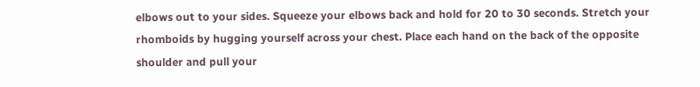elbows out to your sides. Squeeze your elbows back and hold for 20 to 30 seconds. Stretch your rhomboids by hugging yourself across your chest. Place each hand on the back of the opposite shoulder and pull your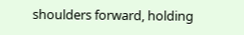shoulders forward, holding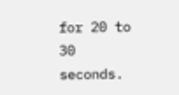for 20 to 30 seconds.